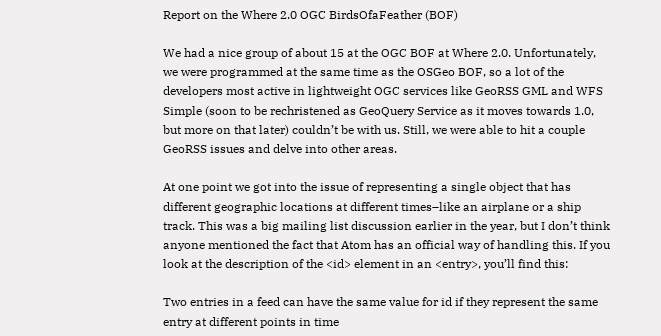Report on the Where 2.0 OGC BirdsOfaFeather (BOF)

We had a nice group of about 15 at the OGC BOF at Where 2.0. Unfortunately, we were programmed at the same time as the OSGeo BOF, so a lot of the developers most active in lightweight OGC services like GeoRSS GML and WFS Simple (soon to be rechristened as GeoQuery Service as it moves towards 1.0, but more on that later) couldn’t be with us. Still, we were able to hit a couple GeoRSS issues and delve into other areas.

At one point we got into the issue of representing a single object that has different geographic locations at different times–like an airplane or a ship track. This was a big mailing list discussion earlier in the year, but I don’t think anyone mentioned the fact that Atom has an official way of handling this. If you look at the description of the <id> element in an <entry>, you’ll find this:

Two entries in a feed can have the same value for id if they represent the same entry at different points in time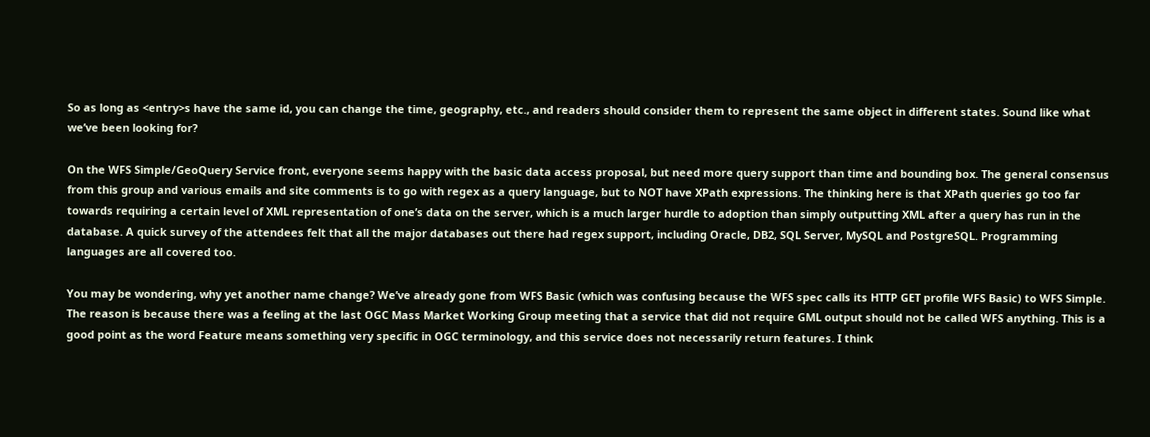So as long as <entry>s have the same id, you can change the time, geography, etc., and readers should consider them to represent the same object in different states. Sound like what we’ve been looking for?

On the WFS Simple/GeoQuery Service front, everyone seems happy with the basic data access proposal, but need more query support than time and bounding box. The general consensus from this group and various emails and site comments is to go with regex as a query language, but to NOT have XPath expressions. The thinking here is that XPath queries go too far towards requiring a certain level of XML representation of one’s data on the server, which is a much larger hurdle to adoption than simply outputting XML after a query has run in the database. A quick survey of the attendees felt that all the major databases out there had regex support, including Oracle, DB2, SQL Server, MySQL and PostgreSQL. Programming languages are all covered too.

You may be wondering, why yet another name change? We’ve already gone from WFS Basic (which was confusing because the WFS spec calls its HTTP GET profile WFS Basic) to WFS Simple. The reason is because there was a feeling at the last OGC Mass Market Working Group meeting that a service that did not require GML output should not be called WFS anything. This is a good point as the word Feature means something very specific in OGC terminology, and this service does not necessarily return features. I think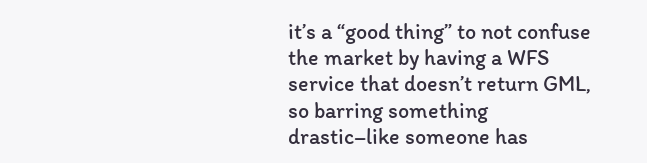it’s a “good thing” to not confuse the market by having a WFS service that doesn’t return GML, so barring something drastic–like someone has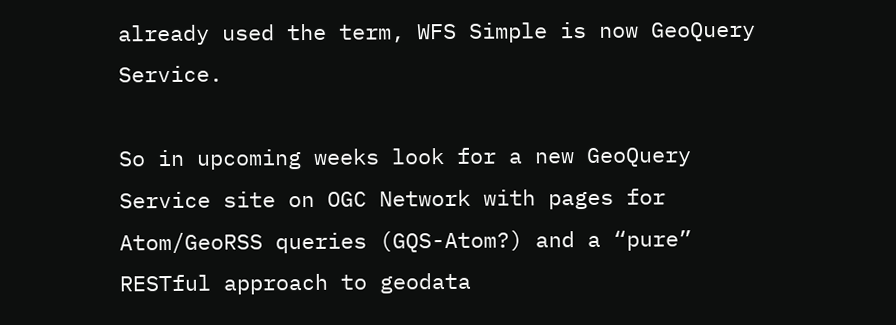already used the term, WFS Simple is now GeoQuery Service.

So in upcoming weeks look for a new GeoQuery Service site on OGC Network with pages for Atom/GeoRSS queries (GQS-Atom?) and a “pure” RESTful approach to geodata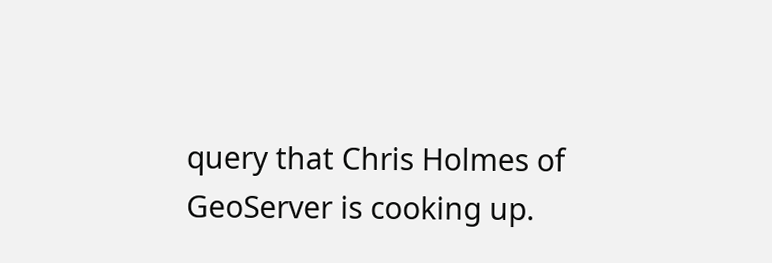query that Chris Holmes of GeoServer is cooking up.